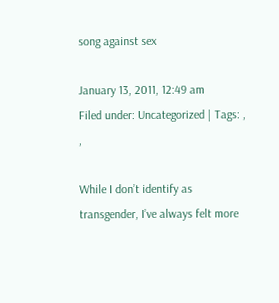song against sex

January 13, 2011, 12:49 am
Filed under: Uncategorized | Tags: , ,

While I don’t identify as transgender, I’ve always felt more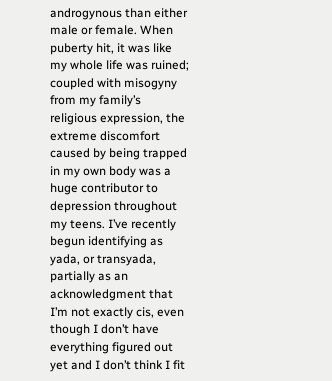androgynous than either male or female. When puberty hit, it was like my whole life was ruined; coupled with misogyny from my family’s religious expression, the extreme discomfort caused by being trapped in my own body was a huge contributor to depression throughout my teens. I’ve recently begun identifying as yada, or transyada, partially as an acknowledgment that I’m not exactly cis, even though I don’t have everything figured out yet and I don’t think I fit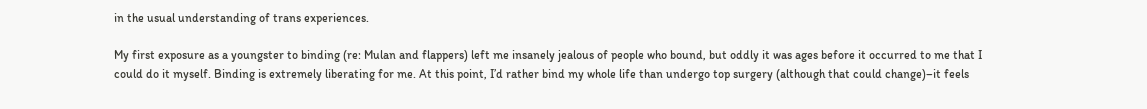in the usual understanding of trans experiences.

My first exposure as a youngster to binding (re: Mulan and flappers) left me insanely jealous of people who bound, but oddly it was ages before it occurred to me that I could do it myself. Binding is extremely liberating for me. At this point, I’d rather bind my whole life than undergo top surgery (although that could change)–it feels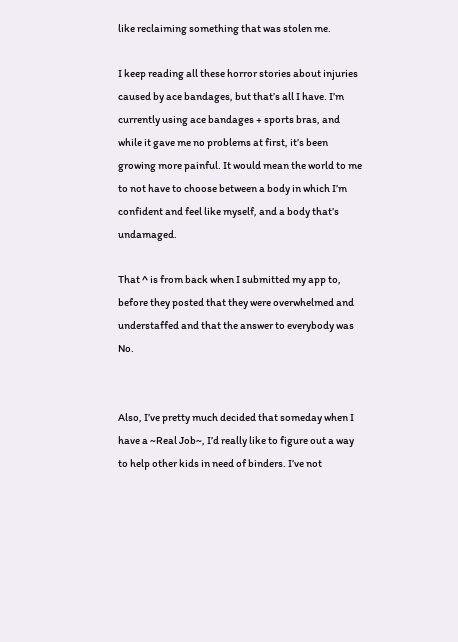like reclaiming something that was stolen me.

I keep reading all these horror stories about injuries caused by ace bandages, but that’s all I have. I’m currently using ace bandages + sports bras, and while it gave me no problems at first, it’s been growing more painful. It would mean the world to me to not have to choose between a body in which I’m confident and feel like myself, and a body that’s undamaged.

That ^ is from back when I submitted my app to, before they posted that they were overwhelmed and understaffed and that the answer to everybody was No.


Also, I’ve pretty much decided that someday when I have a ~Real Job~, I’d really like to figure out a way to help other kids in need of binders. I’ve not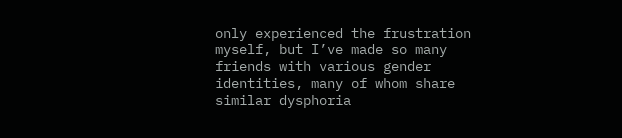only experienced the frustration myself, but I’ve made so many friends with various gender identities, many of whom share similar dysphoria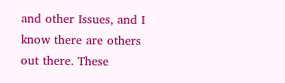and other Issues, and I know there are others out there. These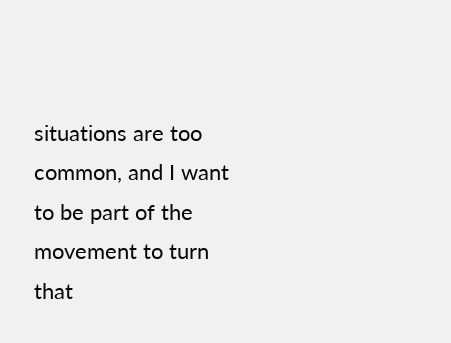situations are too common, and I want to be part of the movement to turn that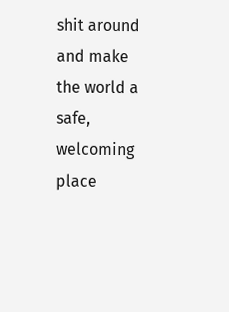shit around and make the world a safe, welcoming place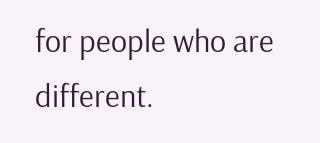for people who are different.